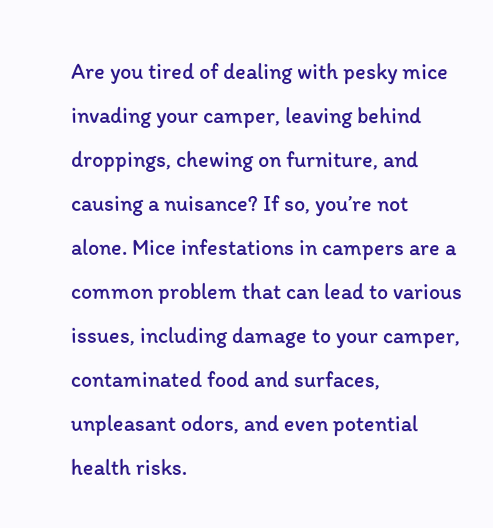Are you tired of dealing with pesky mice invading your camper, leaving behind droppings, chewing on furniture, and causing a nuisance? If so, you’re not alone. Mice infestations in campers are a common problem that can lead to various issues, including damage to your camper, contaminated food and surfaces, unpleasant odors, and even potential health risks.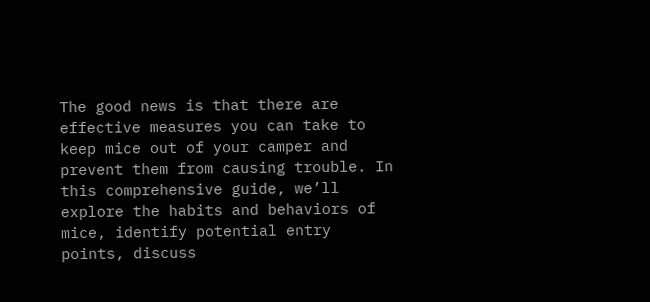The good news is that there are effective measures you can take to keep mice out of your camper and prevent them from causing trouble. In this comprehensive guide, we’ll explore the habits and behaviors of mice, identify potential entry points, discuss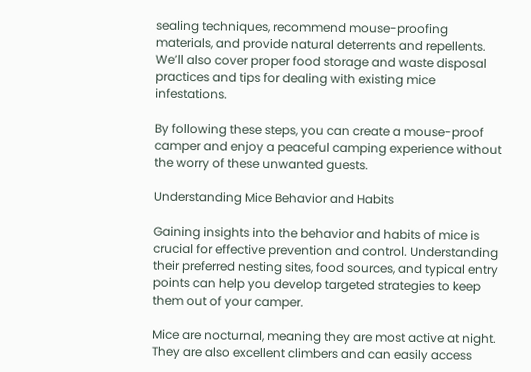sealing techniques, recommend mouse-proofing materials, and provide natural deterrents and repellents. We’ll also cover proper food storage and waste disposal practices and tips for dealing with existing mice infestations.

By following these steps, you can create a mouse-proof camper and enjoy a peaceful camping experience without the worry of these unwanted guests.

Understanding Mice Behavior and Habits

Gaining insights into the behavior and habits of mice is crucial for effective prevention and control. Understanding their preferred nesting sites, food sources, and typical entry points can help you develop targeted strategies to keep them out of your camper.

Mice are nocturnal, meaning they are most active at night. They are also excellent climbers and can easily access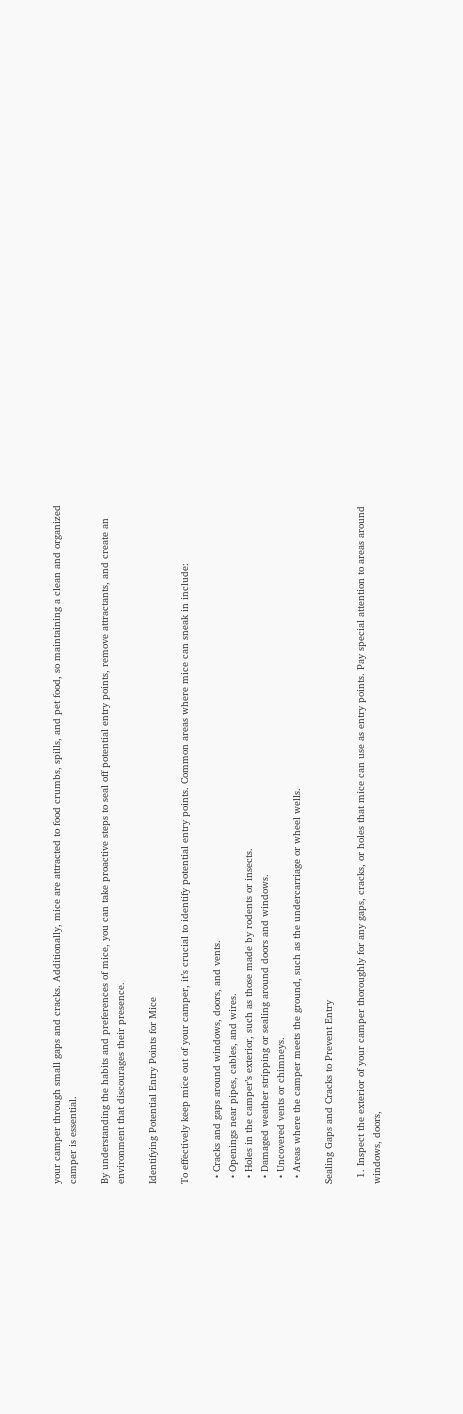your camper through small gaps and cracks. Additionally, mice are attracted to food crumbs, spills, and pet food, so maintaining a clean and organized camper is essential.

By understanding the habits and preferences of mice, you can take proactive steps to seal off potential entry points, remove attractants, and create an environment that discourages their presence.

Identifying Potential Entry Points for Mice

To effectively keep mice out of your camper, it’s crucial to identify potential entry points. Common areas where mice can sneak in include:

  • Cracks and gaps around windows, doors, and vents.
  • Openings near pipes, cables, and wires.
  • Holes in the camper’s exterior, such as those made by rodents or insects.
  • Damaged weather stripping or sealing around doors and windows.
  • Uncovered vents or chimneys.
  • Areas where the camper meets the ground, such as the undercarriage or wheel wells.

Sealing Gaps and Cracks to Prevent Entry

  1. Inspect the exterior of your camper thoroughly for any gaps, cracks, or holes that mice can use as entry points. Pay special attention to areas around windows, doors,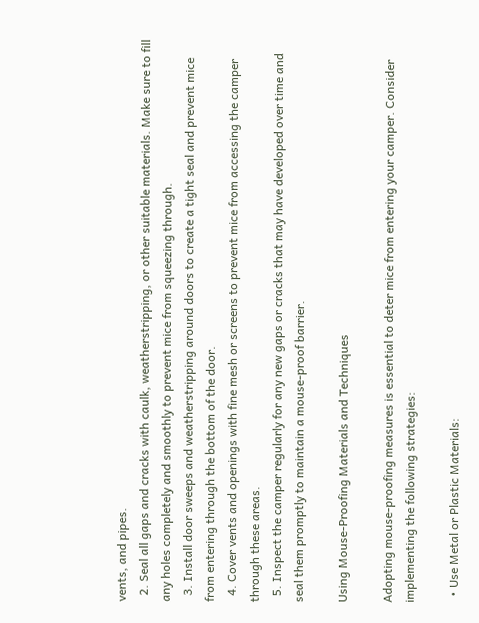vents, and pipes.
  2. Seal all gaps and cracks with caulk, weatherstripping, or other suitable materials. Make sure to fill any holes completely and smoothly to prevent mice from squeezing through.
  3. Install door sweeps and weatherstripping around doors to create a tight seal and prevent mice from entering through the bottom of the door.
  4. Cover vents and openings with fine mesh or screens to prevent mice from accessing the camper through these areas.
  5. Inspect the camper regularly for any new gaps or cracks that may have developed over time and seal them promptly to maintain a mouse-proof barrier.

Using Mouse-Proofing Materials and Techniques

Adopting mouse-proofing measures is essential to deter mice from entering your camper. Consider implementing the following strategies:

  • Use Metal or Plastic Materials: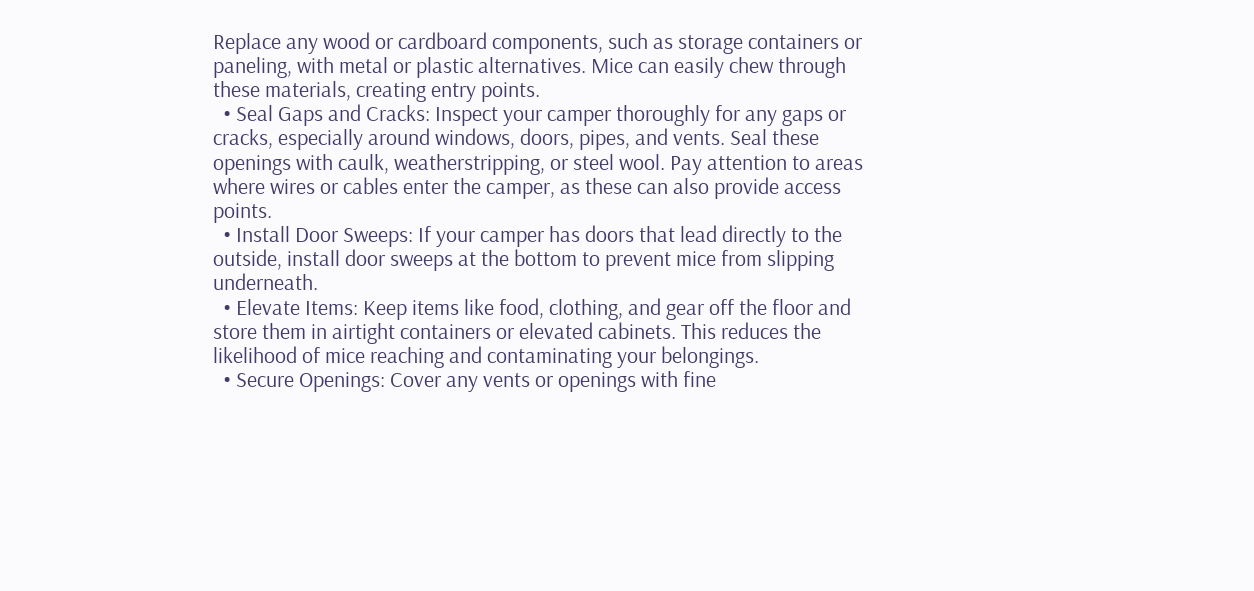Replace any wood or cardboard components, such as storage containers or paneling, with metal or plastic alternatives. Mice can easily chew through these materials, creating entry points.
  • Seal Gaps and Cracks: Inspect your camper thoroughly for any gaps or cracks, especially around windows, doors, pipes, and vents. Seal these openings with caulk, weatherstripping, or steel wool. Pay attention to areas where wires or cables enter the camper, as these can also provide access points.
  • Install Door Sweeps: If your camper has doors that lead directly to the outside, install door sweeps at the bottom to prevent mice from slipping underneath.
  • Elevate Items: Keep items like food, clothing, and gear off the floor and store them in airtight containers or elevated cabinets. This reduces the likelihood of mice reaching and contaminating your belongings.
  • Secure Openings: Cover any vents or openings with fine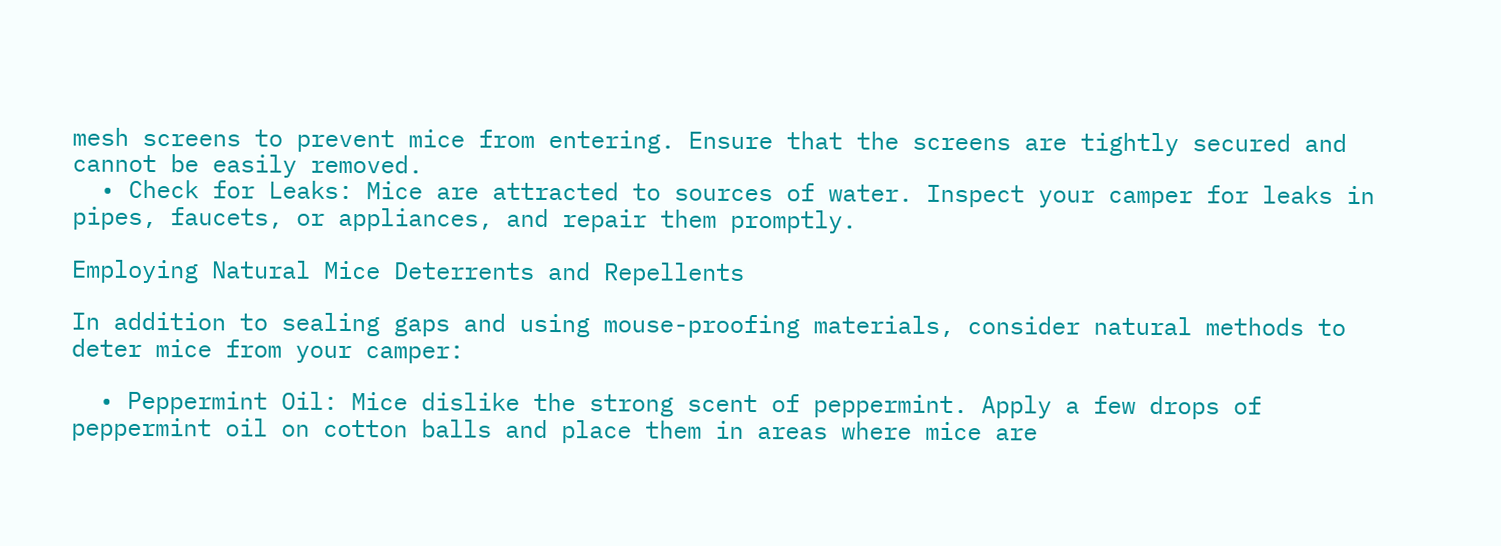mesh screens to prevent mice from entering. Ensure that the screens are tightly secured and cannot be easily removed.
  • Check for Leaks: Mice are attracted to sources of water. Inspect your camper for leaks in pipes, faucets, or appliances, and repair them promptly.

Employing Natural Mice Deterrents and Repellents

In addition to sealing gaps and using mouse-proofing materials, consider natural methods to deter mice from your camper:

  • Peppermint Oil: Mice dislike the strong scent of peppermint. Apply a few drops of peppermint oil on cotton balls and place them in areas where mice are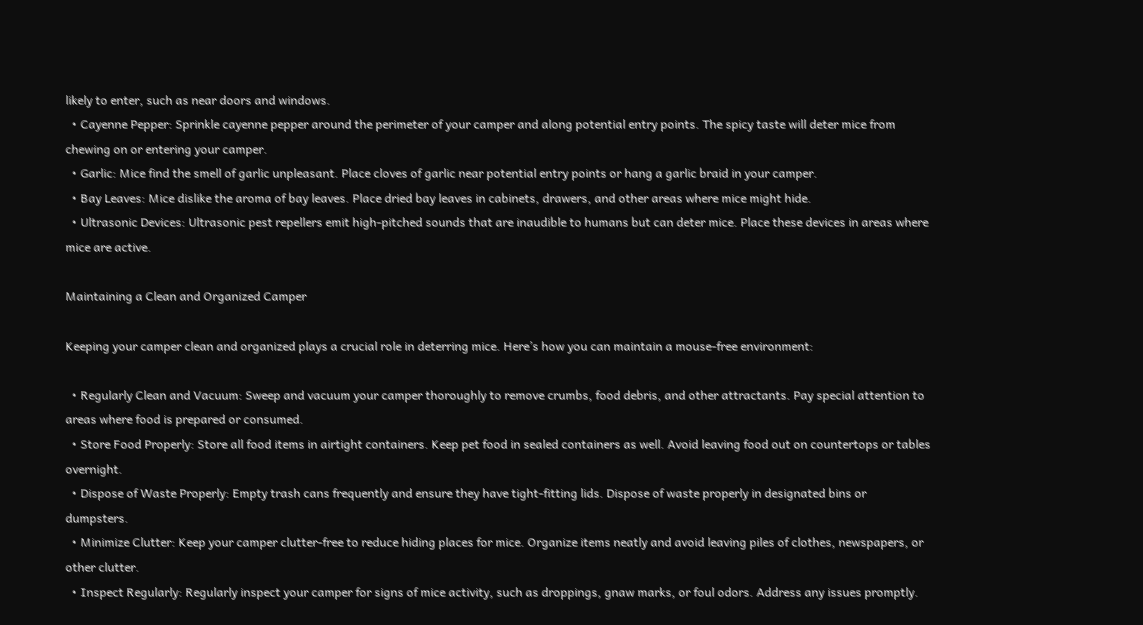likely to enter, such as near doors and windows.
  • Cayenne Pepper: Sprinkle cayenne pepper around the perimeter of your camper and along potential entry points. The spicy taste will deter mice from chewing on or entering your camper.
  • Garlic: Mice find the smell of garlic unpleasant. Place cloves of garlic near potential entry points or hang a garlic braid in your camper.
  • Bay Leaves: Mice dislike the aroma of bay leaves. Place dried bay leaves in cabinets, drawers, and other areas where mice might hide.
  • Ultrasonic Devices: Ultrasonic pest repellers emit high-pitched sounds that are inaudible to humans but can deter mice. Place these devices in areas where mice are active.

Maintaining a Clean and Organized Camper

Keeping your camper clean and organized plays a crucial role in deterring mice. Here’s how you can maintain a mouse-free environment:

  • Regularly Clean and Vacuum: Sweep and vacuum your camper thoroughly to remove crumbs, food debris, and other attractants. Pay special attention to areas where food is prepared or consumed.
  • Store Food Properly: Store all food items in airtight containers. Keep pet food in sealed containers as well. Avoid leaving food out on countertops or tables overnight.
  • Dispose of Waste Properly: Empty trash cans frequently and ensure they have tight-fitting lids. Dispose of waste properly in designated bins or dumpsters.
  • Minimize Clutter: Keep your camper clutter-free to reduce hiding places for mice. Organize items neatly and avoid leaving piles of clothes, newspapers, or other clutter.
  • Inspect Regularly: Regularly inspect your camper for signs of mice activity, such as droppings, gnaw marks, or foul odors. Address any issues promptly.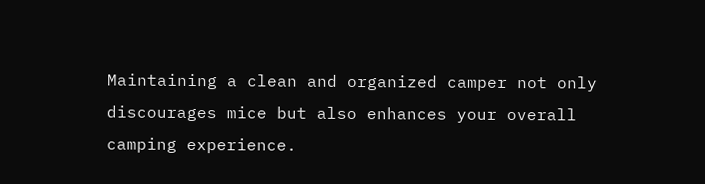Maintaining a clean and organized camper not only discourages mice but also enhances your overall camping experience.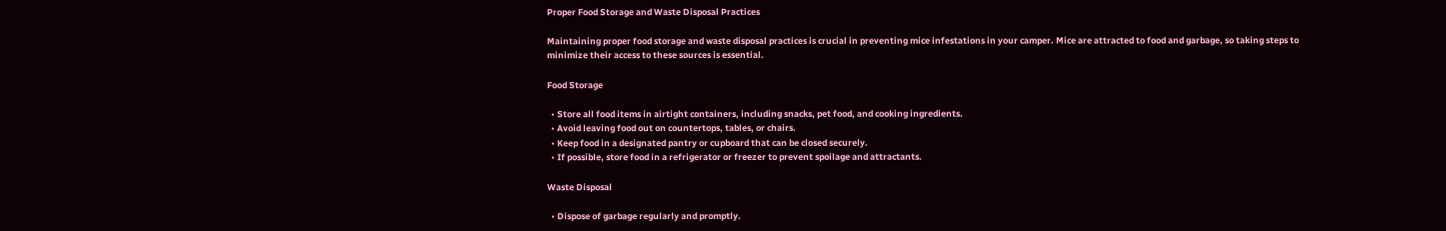Proper Food Storage and Waste Disposal Practices

Maintaining proper food storage and waste disposal practices is crucial in preventing mice infestations in your camper. Mice are attracted to food and garbage, so taking steps to minimize their access to these sources is essential.

Food Storage

  • Store all food items in airtight containers, including snacks, pet food, and cooking ingredients.
  • Avoid leaving food out on countertops, tables, or chairs.
  • Keep food in a designated pantry or cupboard that can be closed securely.
  • If possible, store food in a refrigerator or freezer to prevent spoilage and attractants.

Waste Disposal

  • Dispose of garbage regularly and promptly.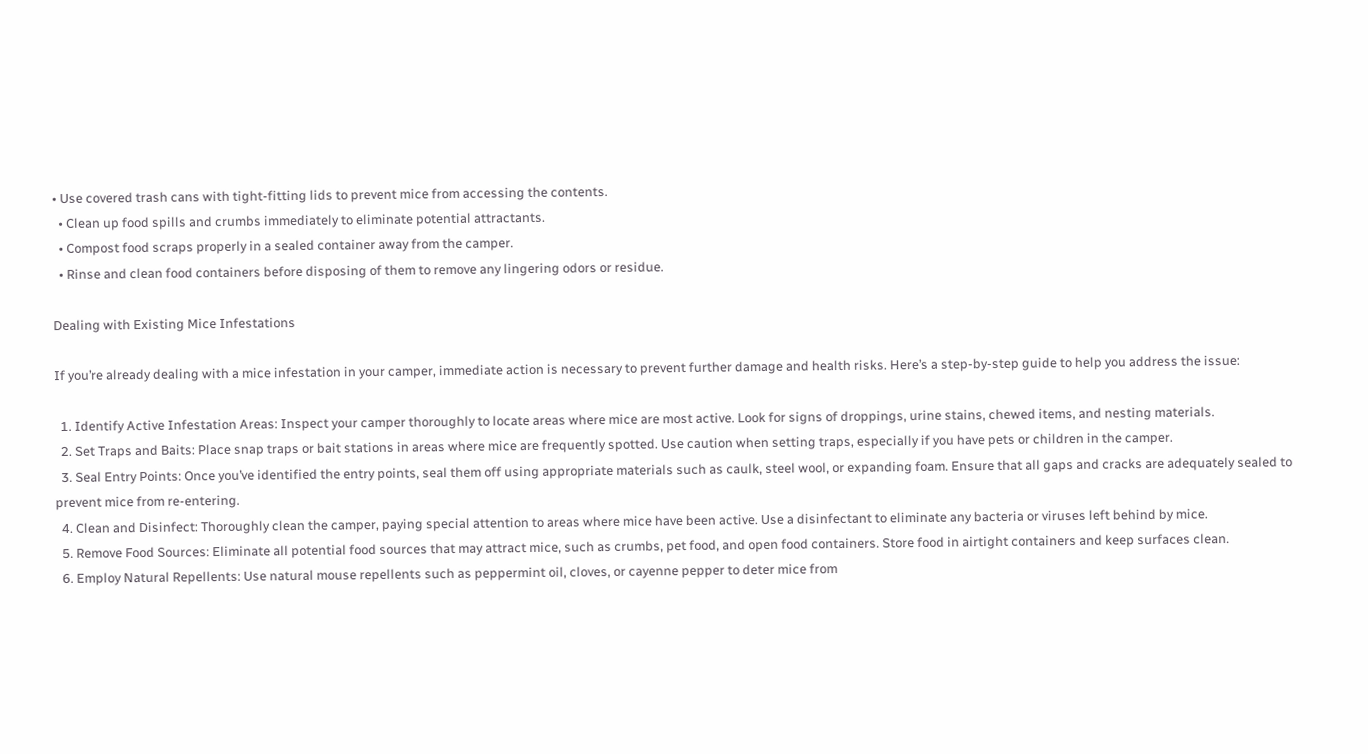• Use covered trash cans with tight-fitting lids to prevent mice from accessing the contents.
  • Clean up food spills and crumbs immediately to eliminate potential attractants.
  • Compost food scraps properly in a sealed container away from the camper.
  • Rinse and clean food containers before disposing of them to remove any lingering odors or residue.

Dealing with Existing Mice Infestations

If you’re already dealing with a mice infestation in your camper, immediate action is necessary to prevent further damage and health risks. Here’s a step-by-step guide to help you address the issue:

  1. Identify Active Infestation Areas: Inspect your camper thoroughly to locate areas where mice are most active. Look for signs of droppings, urine stains, chewed items, and nesting materials.
  2. Set Traps and Baits: Place snap traps or bait stations in areas where mice are frequently spotted. Use caution when setting traps, especially if you have pets or children in the camper.
  3. Seal Entry Points: Once you’ve identified the entry points, seal them off using appropriate materials such as caulk, steel wool, or expanding foam. Ensure that all gaps and cracks are adequately sealed to prevent mice from re-entering.
  4. Clean and Disinfect: Thoroughly clean the camper, paying special attention to areas where mice have been active. Use a disinfectant to eliminate any bacteria or viruses left behind by mice.
  5. Remove Food Sources: Eliminate all potential food sources that may attract mice, such as crumbs, pet food, and open food containers. Store food in airtight containers and keep surfaces clean.
  6. Employ Natural Repellents: Use natural mouse repellents such as peppermint oil, cloves, or cayenne pepper to deter mice from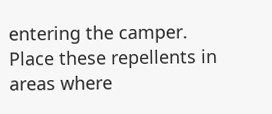entering the camper. Place these repellents in areas where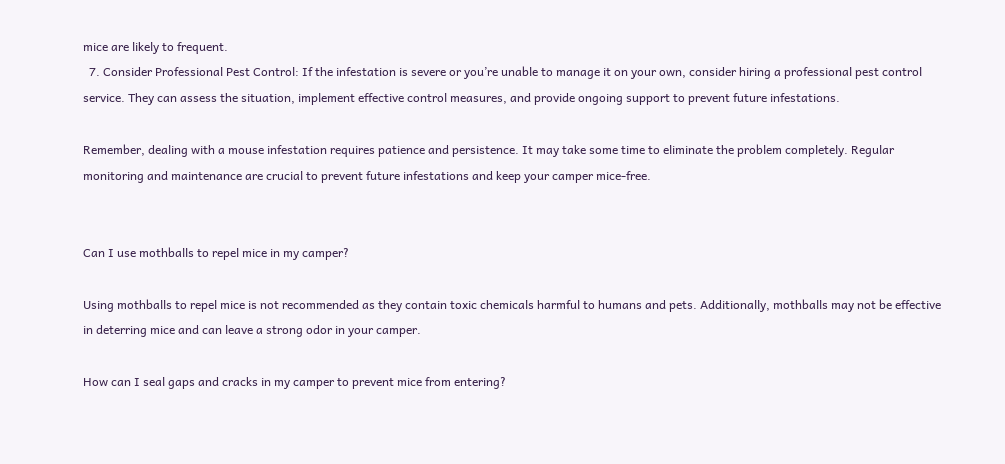mice are likely to frequent.
  7. Consider Professional Pest Control: If the infestation is severe or you’re unable to manage it on your own, consider hiring a professional pest control service. They can assess the situation, implement effective control measures, and provide ongoing support to prevent future infestations.

Remember, dealing with a mouse infestation requires patience and persistence. It may take some time to eliminate the problem completely. Regular monitoring and maintenance are crucial to prevent future infestations and keep your camper mice-free.


Can I use mothballs to repel mice in my camper?

Using mothballs to repel mice is not recommended as they contain toxic chemicals harmful to humans and pets. Additionally, mothballs may not be effective in deterring mice and can leave a strong odor in your camper.

How can I seal gaps and cracks in my camper to prevent mice from entering?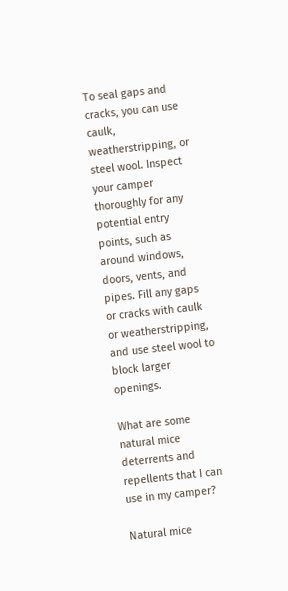To seal gaps and cracks, you can use caulk, weatherstripping, or steel wool. Inspect your camper thoroughly for any potential entry points, such as around windows, doors, vents, and pipes. Fill any gaps or cracks with caulk or weatherstripping, and use steel wool to block larger openings.

What are some natural mice deterrents and repellents that I can use in my camper?

Natural mice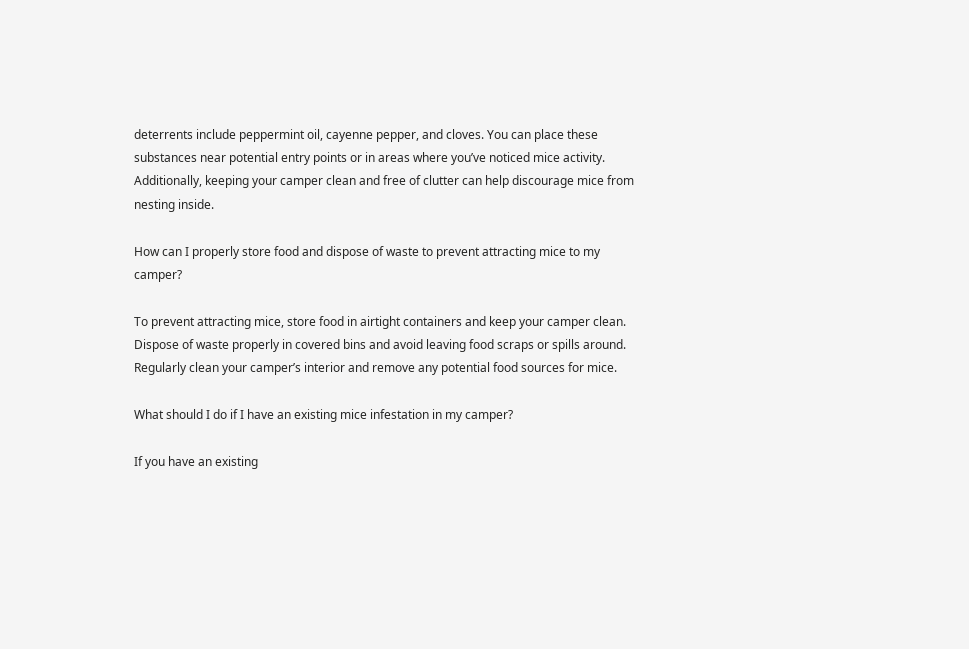deterrents include peppermint oil, cayenne pepper, and cloves. You can place these substances near potential entry points or in areas where you’ve noticed mice activity. Additionally, keeping your camper clean and free of clutter can help discourage mice from nesting inside.

How can I properly store food and dispose of waste to prevent attracting mice to my camper?

To prevent attracting mice, store food in airtight containers and keep your camper clean. Dispose of waste properly in covered bins and avoid leaving food scraps or spills around. Regularly clean your camper’s interior and remove any potential food sources for mice.

What should I do if I have an existing mice infestation in my camper?

If you have an existing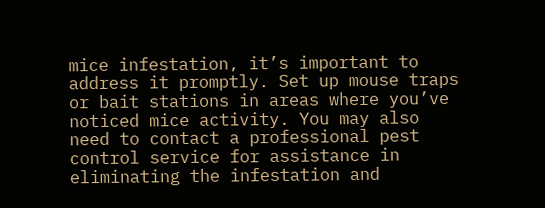mice infestation, it’s important to address it promptly. Set up mouse traps or bait stations in areas where you’ve noticed mice activity. You may also need to contact a professional pest control service for assistance in eliminating the infestation and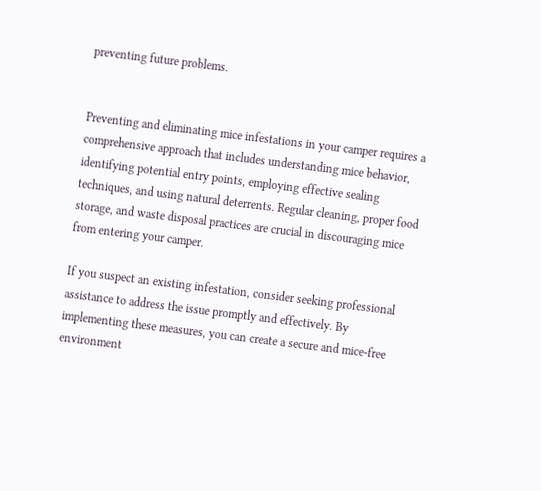preventing future problems.


Preventing and eliminating mice infestations in your camper requires a comprehensive approach that includes understanding mice behavior, identifying potential entry points, employing effective sealing techniques, and using natural deterrents. Regular cleaning, proper food storage, and waste disposal practices are crucial in discouraging mice from entering your camper.

If you suspect an existing infestation, consider seeking professional assistance to address the issue promptly and effectively. By implementing these measures, you can create a secure and mice-free environment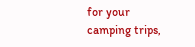for your camping trips,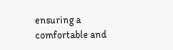ensuring a comfortable and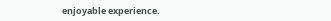enjoyable experience.